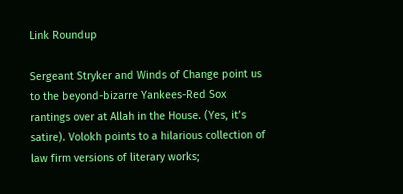Link Roundup

Sergeant Stryker and Winds of Change point us to the beyond-bizarre Yankees-Red Sox rantings over at Allah in the House. (Yes, it’s satire). Volokh points to a hilarious collection of law firm versions of literary works;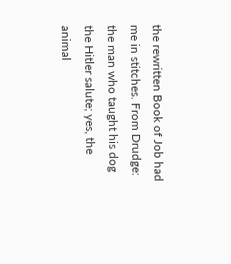the rewritten Book of Job had me in stitches. From Drudge: the man who taught his dog the Hitler salute; yes, the animal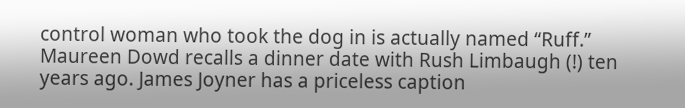control woman who took the dog in is actually named “Ruff.” Maureen Dowd recalls a dinner date with Rush Limbaugh (!) ten years ago. James Joyner has a priceless caption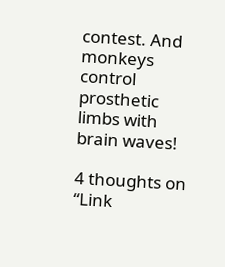contest. And monkeys control prosthetic limbs with brain waves!

4 thoughts on “Link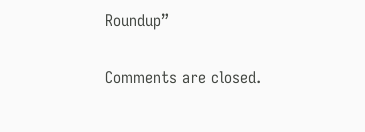Roundup”

Comments are closed.